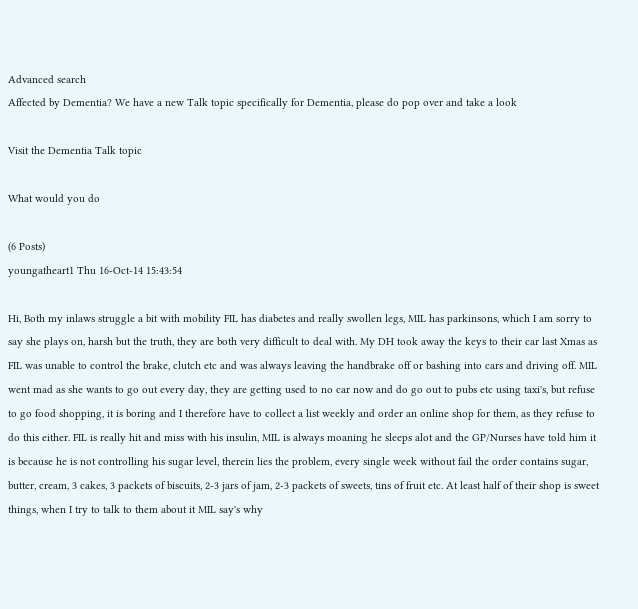Advanced search
Affected by Dementia? We have a new Talk topic specifically for Dementia, please do pop over and take a look

Visit the Dementia Talk topic

What would you do

(6 Posts)
youngatheart1 Thu 16-Oct-14 15:43:54

Hi, Both my inlaws struggle a bit with mobility FIL has diabetes and really swollen legs, MIL has parkinsons, which I am sorry to say she plays on, harsh but the truth, they are both very difficult to deal with. My DH took away the keys to their car last Xmas as FIL was unable to control the brake, clutch etc and was always leaving the handbrake off or bashing into cars and driving off. MIL went mad as she wants to go out every day, they are getting used to no car now and do go out to pubs etc using taxi's, but refuse to go food shopping, it is boring and I therefore have to collect a list weekly and order an online shop for them, as they refuse to do this either. FIL is really hit and miss with his insulin, MIL is always moaning he sleeps alot and the GP/Nurses have told him it is because he is not controlling his sugar level, therein lies the problem, every single week without fail the order contains sugar, butter, cream, 3 cakes, 3 packets of biscuits, 2-3 jars of jam, 2-3 packets of sweets, tins of fruit etc. At least half of their shop is sweet things, when I try to talk to them about it MIL say's why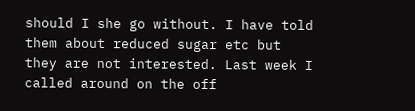should I she go without. I have told them about reduced sugar etc but they are not interested. Last week I called around on the off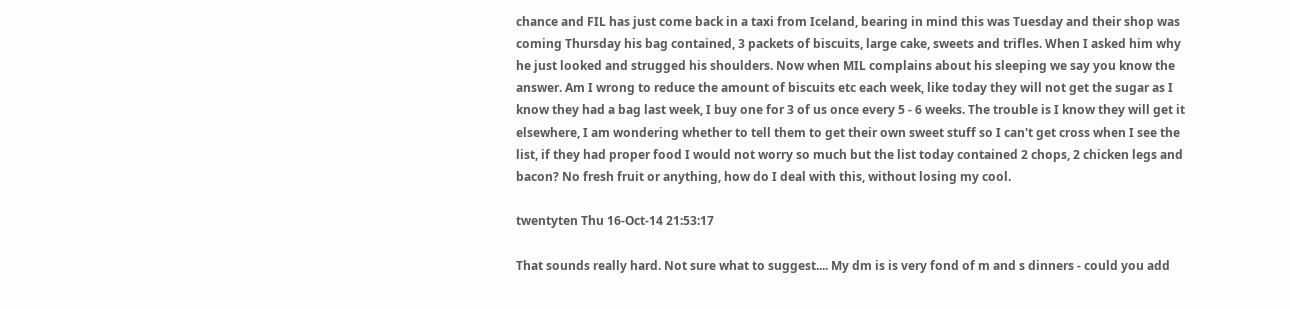chance and FIL has just come back in a taxi from Iceland, bearing in mind this was Tuesday and their shop was coming Thursday his bag contained, 3 packets of biscuits, large cake, sweets and trifles. When I asked him why he just looked and strugged his shoulders. Now when MIL complains about his sleeping we say you know the answer. Am I wrong to reduce the amount of biscuits etc each week, like today they will not get the sugar as I know they had a bag last week, I buy one for 3 of us once every 5 - 6 weeks. The trouble is I know they will get it elsewhere, I am wondering whether to tell them to get their own sweet stuff so I can't get cross when I see the list, if they had proper food I would not worry so much but the list today contained 2 chops, 2 chicken legs and bacon? No fresh fruit or anything, how do I deal with this, without losing my cool.

twentyten Thu 16-Oct-14 21:53:17

That sounds really hard. Not sure what to suggest.... My dm is is very fond of m and s dinners - could you add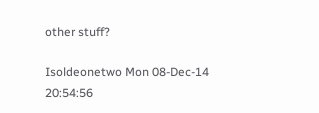other stuff?

Isoldeonetwo Mon 08-Dec-14 20:54:56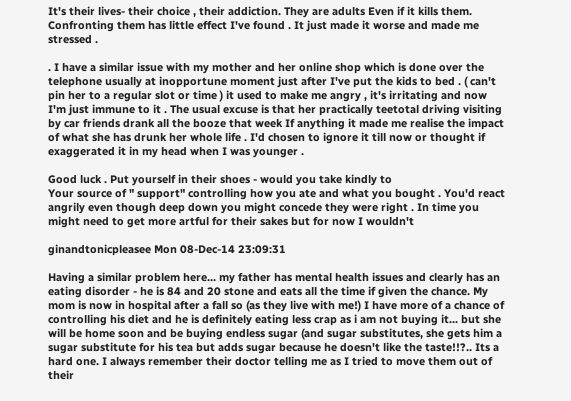It's their lives- their choice , their addiction. They are adults Even if it kills them. Confronting them has little effect I've found . It just made it worse and made me stressed .

. I have a similar issue with my mother and her online shop which is done over the telephone usually at inopportune moment just after I've put the kids to bed . ( can't pin her to a regular slot or time ) it used to make me angry , it's irritating and now I'm just immune to it . The usual excuse is that her practically teetotal driving visiting by car friends drank all the booze that week If anything it made me realise the impact of what she has drunk her whole life . I'd chosen to ignore it till now or thought if exaggerated it in my head when I was younger .

Good luck . Put yourself in their shoes - would you take kindly to
Your source of " support" controlling how you ate and what you bought . You'd react angrily even though deep down you might concede they were right . In time you might need to get more artful for their sakes but for now I wouldn't

ginandtonicpleasee Mon 08-Dec-14 23:09:31

Having a similar problem here... my father has mental health issues and clearly has an eating disorder - he is 84 and 20 stone and eats all the time if given the chance. My mom is now in hospital after a fall so (as they live with me!) I have more of a chance of controlling his diet and he is definitely eating less crap as i am not buying it... but she will be home soon and be buying endless sugar (and sugar substitutes, she gets him a sugar substitute for his tea but adds sugar because he doesn't like the taste!!?.. Its a hard one. I always remember their doctor telling me as I tried to move them out of their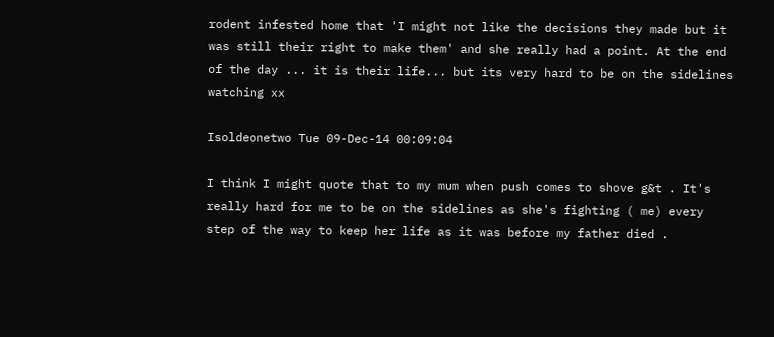rodent infested home that 'I might not like the decisions they made but it was still their right to make them' and she really had a point. At the end of the day ... it is their life... but its very hard to be on the sidelines watching xx

Isoldeonetwo Tue 09-Dec-14 00:09:04

I think I might quote that to my mum when push comes to shove g&t . It's really hard for me to be on the sidelines as she's fighting ( me) every step of the way to keep her life as it was before my father died .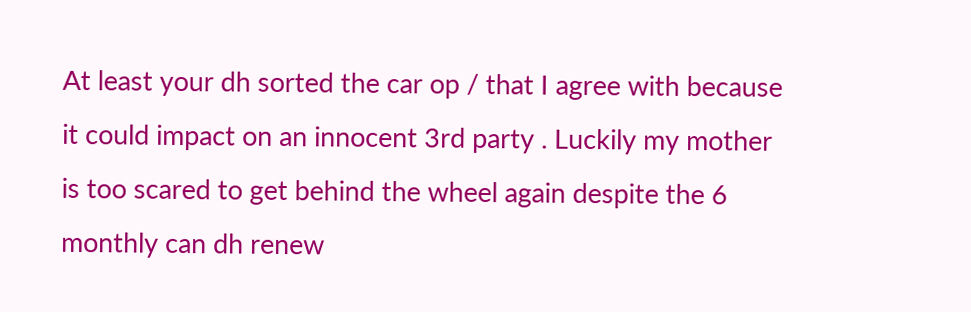At least your dh sorted the car op / that I agree with because it could impact on an innocent 3rd party . Luckily my mother is too scared to get behind the wheel again despite the 6 monthly can dh renew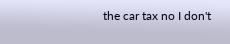the car tax no I don't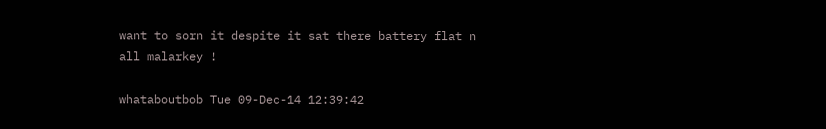want to sorn it despite it sat there battery flat n all malarkey !

whataboutbob Tue 09-Dec-14 12:39:42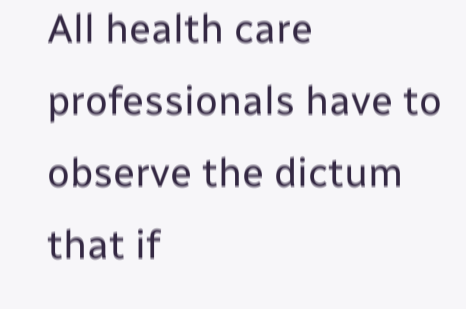All health care professionals have to observe the dictum that if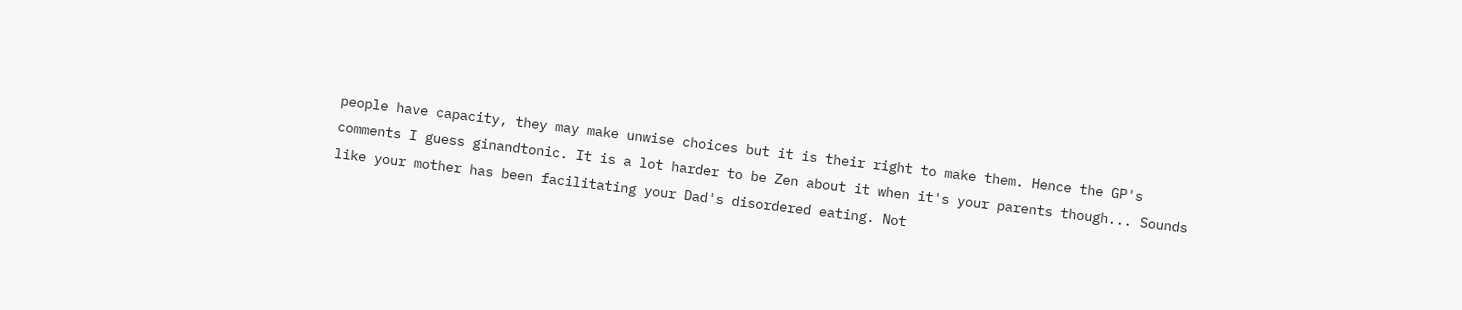people have capacity, they may make unwise choices but it is their right to make them. Hence the GP's comments I guess ginandtonic. It is a lot harder to be Zen about it when it's your parents though... Sounds like your mother has been facilitating your Dad's disordered eating. Not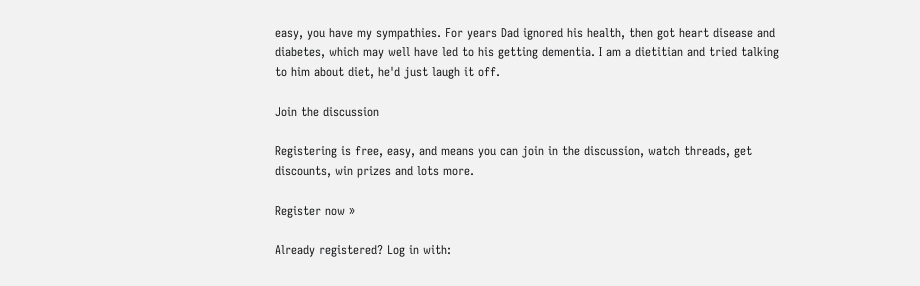easy, you have my sympathies. For years Dad ignored his health, then got heart disease and diabetes, which may well have led to his getting dementia. I am a dietitian and tried talking to him about diet, he'd just laugh it off.

Join the discussion

Registering is free, easy, and means you can join in the discussion, watch threads, get discounts, win prizes and lots more.

Register now »

Already registered? Log in with: